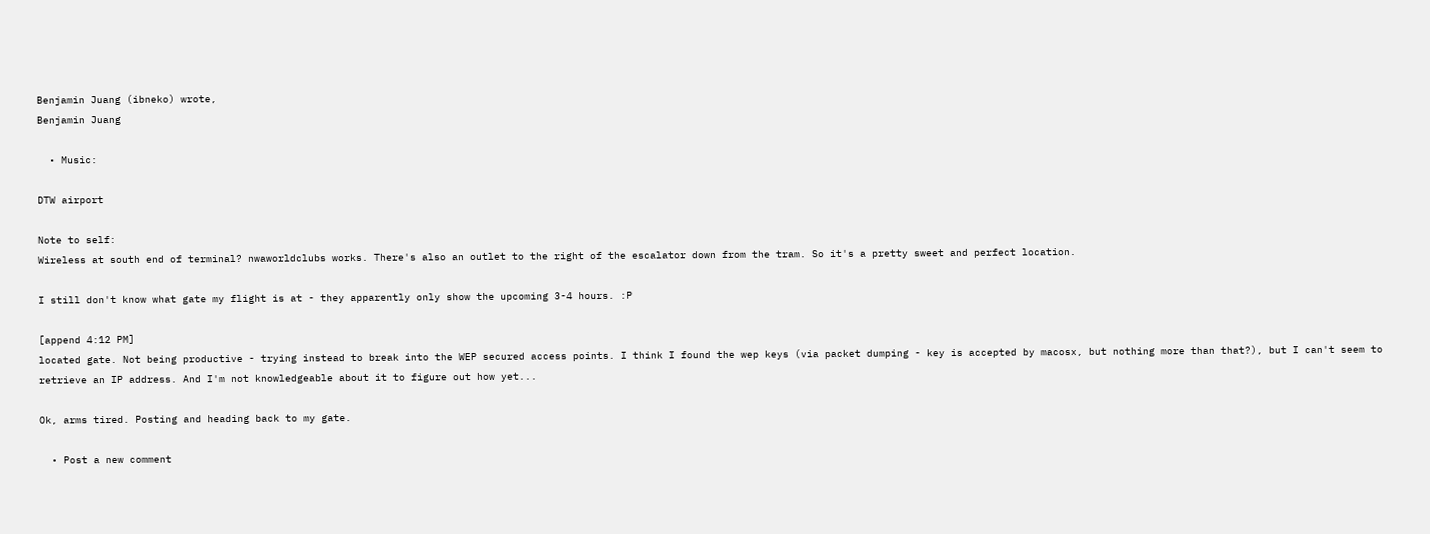Benjamin Juang (ibneko) wrote,
Benjamin Juang

  • Music:

DTW airport

Note to self:
Wireless at south end of terminal? nwaworldclubs works. There's also an outlet to the right of the escalator down from the tram. So it's a pretty sweet and perfect location.

I still don't know what gate my flight is at - they apparently only show the upcoming 3-4 hours. :P

[append 4:12 PM]
located gate. Not being productive - trying instead to break into the WEP secured access points. I think I found the wep keys (via packet dumping - key is accepted by macosx, but nothing more than that?), but I can't seem to retrieve an IP address. And I'm not knowledgeable about it to figure out how yet...

Ok, arms tired. Posting and heading back to my gate.

  • Post a new comment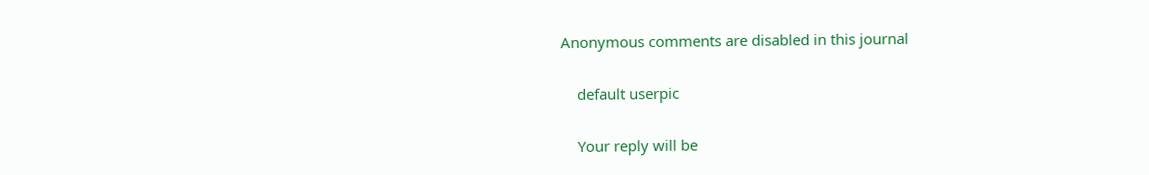Anonymous comments are disabled in this journal

    default userpic

    Your reply will be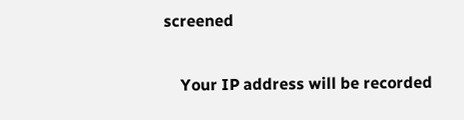screened

    Your IP address will be recorded